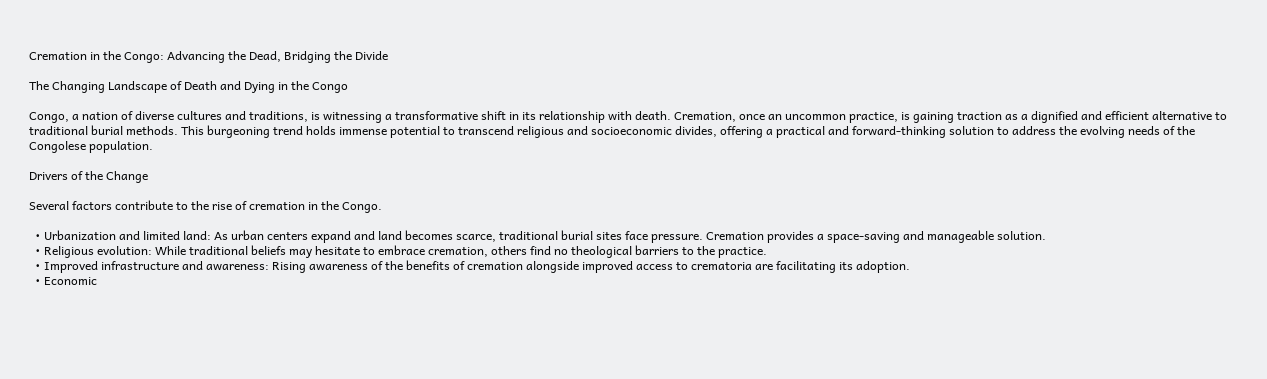Cremation in the Congo: Advancing the Dead, Bridging the Divide

The Changing Landscape of Death and Dying in the Congo

Congo, a nation of diverse cultures and traditions, is witnessing a transformative shift in its relationship with death. Cremation, once an uncommon practice, is gaining traction as a dignified and efficient alternative to traditional burial methods. This burgeoning trend holds immense potential to transcend religious and socioeconomic divides, offering a practical and forward-thinking solution to address the evolving needs of the Congolese population.

Drivers of the Change

Several factors contribute to the rise of cremation in the Congo.

  • Urbanization and limited land: As urban centers expand and land becomes scarce, traditional burial sites face pressure. Cremation provides a space-saving and manageable solution.
  • Religious evolution: While traditional beliefs may hesitate to embrace cremation, others find no theological barriers to the practice.
  • Improved infrastructure and awareness: Rising awareness of the benefits of cremation alongside improved access to crematoria are facilitating its adoption.
  • Economic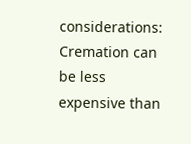considerations: Cremation can be less expensive than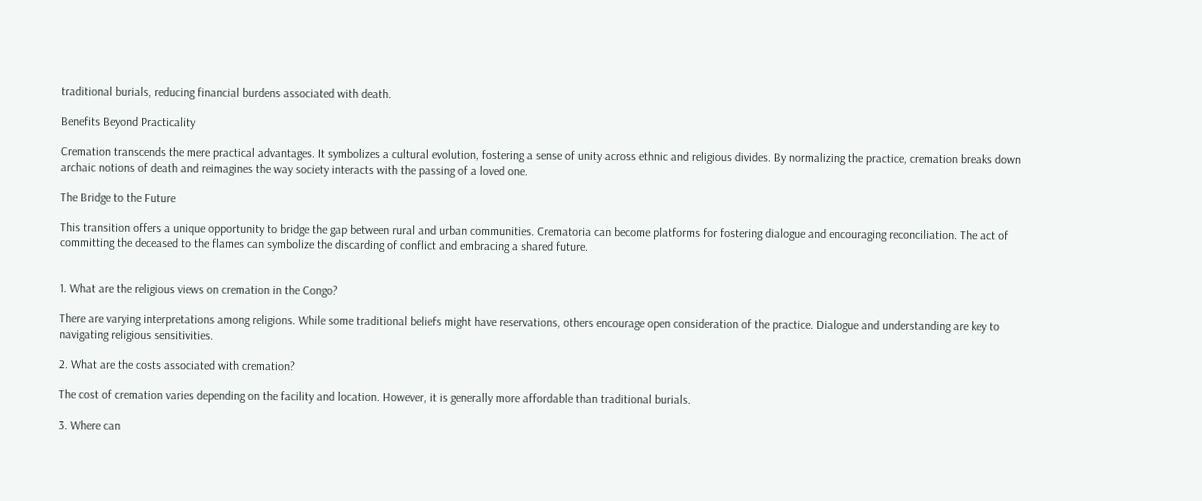traditional burials, reducing financial burdens associated with death.

Benefits Beyond Practicality

Cremation transcends the mere practical advantages. It symbolizes a cultural evolution, fostering a sense of unity across ethnic and religious divides. By normalizing the practice, cremation breaks down archaic notions of death and reimagines the way society interacts with the passing of a loved one.

The Bridge to the Future

This transition offers a unique opportunity to bridge the gap between rural and urban communities. Crematoria can become platforms for fostering dialogue and encouraging reconciliation. The act of committing the deceased to the flames can symbolize the discarding of conflict and embracing a shared future.


1. What are the religious views on cremation in the Congo?

There are varying interpretations among religions. While some traditional beliefs might have reservations, others encourage open consideration of the practice. Dialogue and understanding are key to navigating religious sensitivities.

2. What are the costs associated with cremation?

The cost of cremation varies depending on the facility and location. However, it is generally more affordable than traditional burials.

3. Where can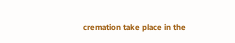cremation take place in the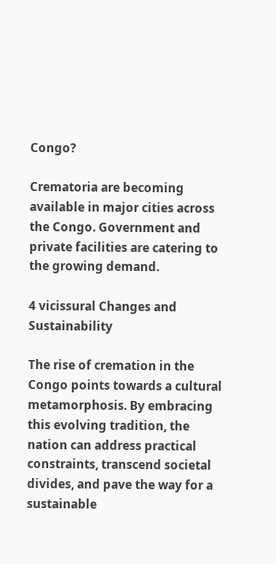Congo?

Crematoria are becoming available in major cities across the Congo. Government and private facilities are catering to the growing demand.

4 vicissural Changes and Sustainability

The rise of cremation in the Congo points towards a cultural metamorphosis. By embracing this evolving tradition, the nation can address practical constraints, transcend societal divides, and pave the way for a sustainable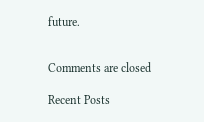future.


Comments are closed

Recent Posts